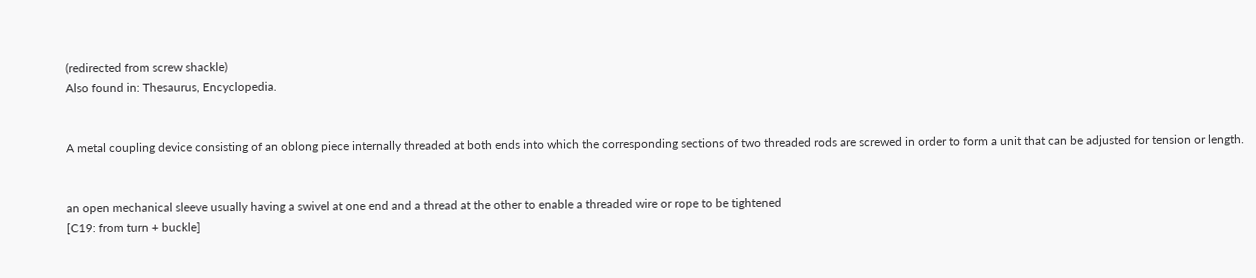(redirected from screw shackle)
Also found in: Thesaurus, Encyclopedia.


A metal coupling device consisting of an oblong piece internally threaded at both ends into which the corresponding sections of two threaded rods are screwed in order to form a unit that can be adjusted for tension or length.


an open mechanical sleeve usually having a swivel at one end and a thread at the other to enable a threaded wire or rope to be tightened
[C19: from turn + buckle]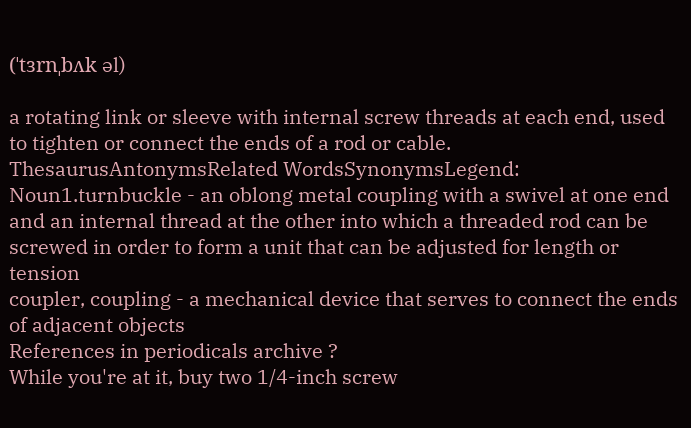(ˈtɜrnˌbʌk əl)

a rotating link or sleeve with internal screw threads at each end, used to tighten or connect the ends of a rod or cable.
ThesaurusAntonymsRelated WordsSynonymsLegend:
Noun1.turnbuckle - an oblong metal coupling with a swivel at one end and an internal thread at the other into which a threaded rod can be screwed in order to form a unit that can be adjusted for length or tension
coupler, coupling - a mechanical device that serves to connect the ends of adjacent objects
References in periodicals archive ?
While you're at it, buy two 1/4-inch screw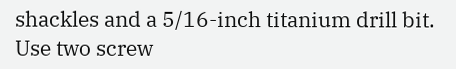shackles and a 5/16-inch titanium drill bit.
Use two screw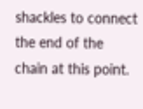shackles to connect the end of the chain at this point.